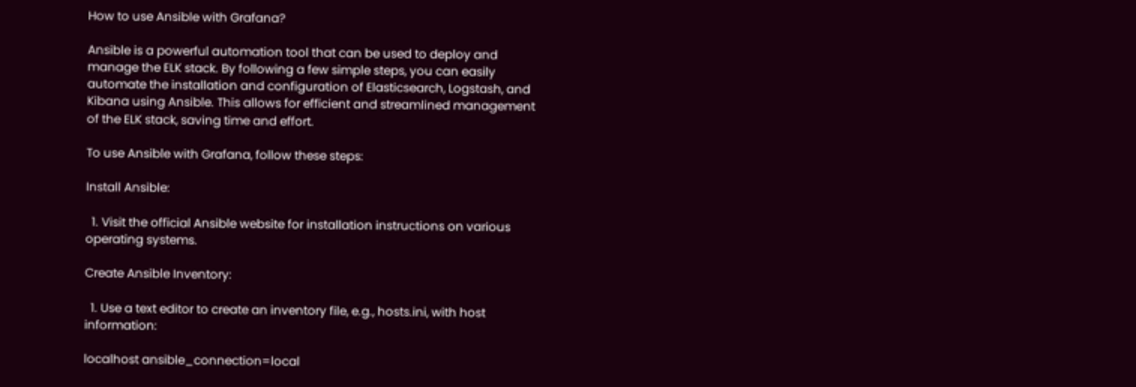How to use Ansible with Grafana?

Ansible is a powerful automation tool that can be used to deploy and manage the ELK stack. By following a few simple steps, you can easily automate the installation and configuration of Elasticsearch, Logstash, and Kibana using Ansible. This allows for efficient and streamlined management of the ELK stack, saving time and effort.

To use Ansible with Grafana, follow these steps:

Install Ansible:

  1. Visit the official Ansible website for installation instructions on various operating systems.

Create Ansible Inventory:

  1. Use a text editor to create an inventory file, e.g., hosts.ini, with host information:

localhost ansible_connection=local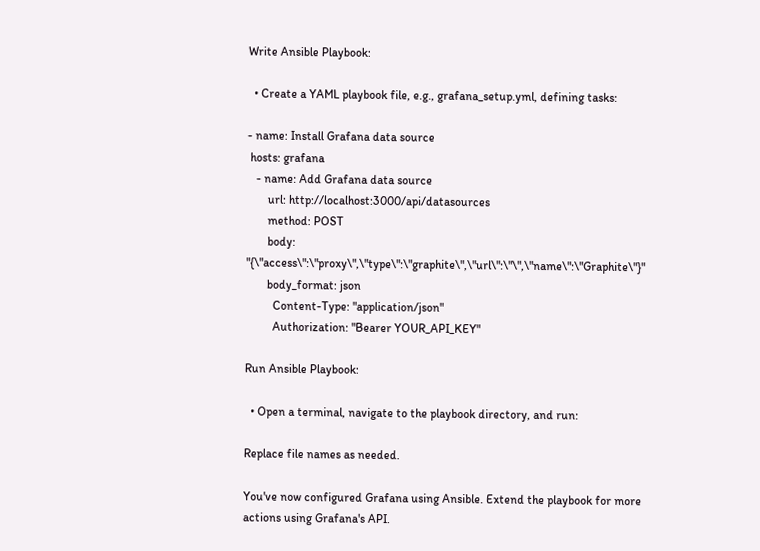Write Ansible Playbook:

  • Create a YAML playbook file, e.g., grafana_setup.yml, defining tasks:

- name: Install Grafana data source
 hosts: grafana
   - name: Add Grafana data source
       url: http://localhost:3000/api/datasources
       method: POST
       body: "{\"access\":\"proxy\",\"type\":\"graphite\",\"url\":\"\",\"name\":\"Graphite\"}"
       body_format: json
         Content-Type: "application/json"
         Authorization: "Bearer YOUR_API_KEY"

Run Ansible Playbook:

  • Open a terminal, navigate to the playbook directory, and run:

Replace file names as needed.

You've now configured Grafana using Ansible. Extend the playbook for more actions using Grafana's API.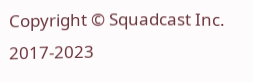Copyright © Squadcast Inc. 2017-2023